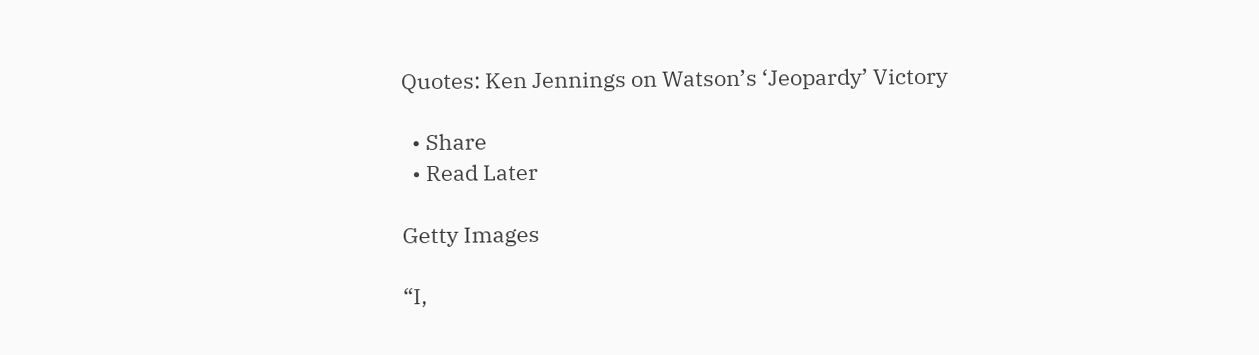Quotes: Ken Jennings on Watson’s ‘Jeopardy’ Victory

  • Share
  • Read Later

Getty Images

“I,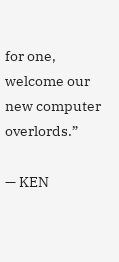for one, welcome our new computer overlords.”

— KEN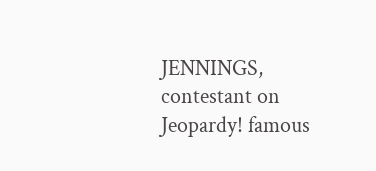JENNINGS, contestant on Jeopardy! famous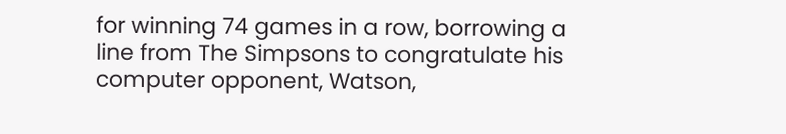for winning 74 games in a row, borrowing a line from The Simpsons to congratulate his computer opponent, Watson,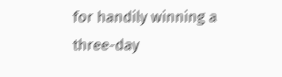for handily winning a three-day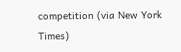competition (via New York Times)